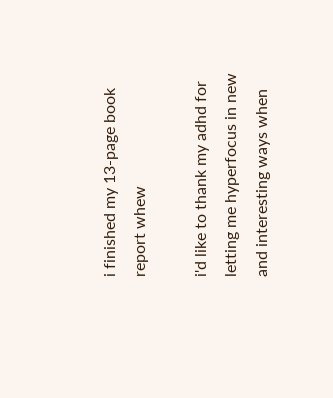i finished my 13-page book report whew

i'd like to thank my adhd for letting me hyperfocus in new and interesting ways when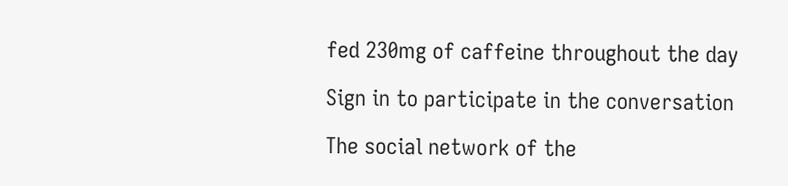fed 230mg of caffeine throughout the day

Sign in to participate in the conversation

The social network of the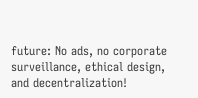future: No ads, no corporate surveillance, ethical design, and decentralization!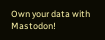Own your data with Mastodon!